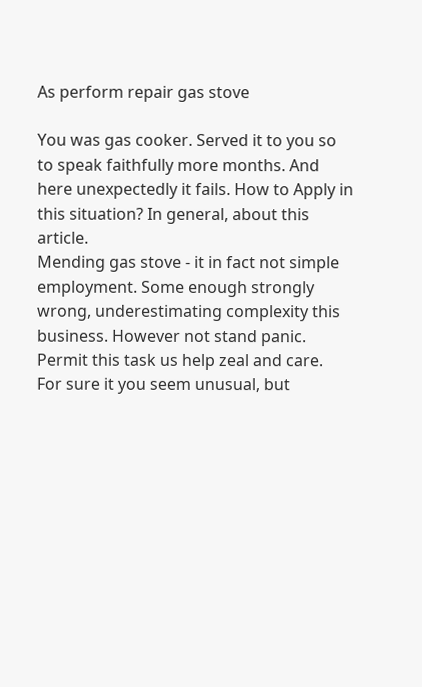As perform repair gas stove

You was gas cooker. Served it to you so to speak faithfully more months. And here unexpectedly it fails. How to Apply in this situation? In general, about this article.
Mending gas stove - it in fact not simple employment. Some enough strongly wrong, underestimating complexity this business. However not stand panic. Permit this task us help zeal and care.
For sure it you seem unusual, but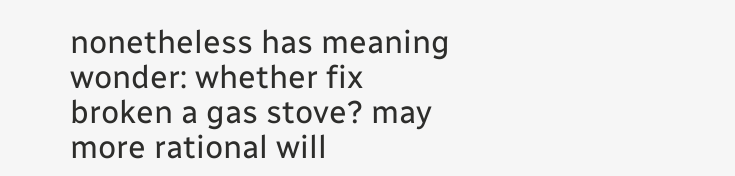nonetheless has meaning wonder: whether fix broken a gas stove? may more rational will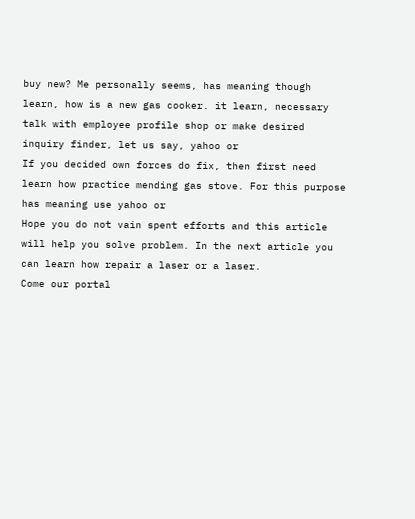buy new? Me personally seems, has meaning though learn, how is a new gas cooker. it learn, necessary talk with employee profile shop or make desired inquiry finder, let us say, yahoo or
If you decided own forces do fix, then first need learn how practice mending gas stove. For this purpose has meaning use yahoo or
Hope you do not vain spent efforts and this article will help you solve problem. In the next article you can learn how repair a laser or a laser.
Come our portal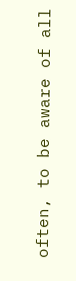often, to be aware of all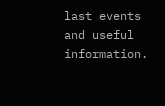last events and useful information.